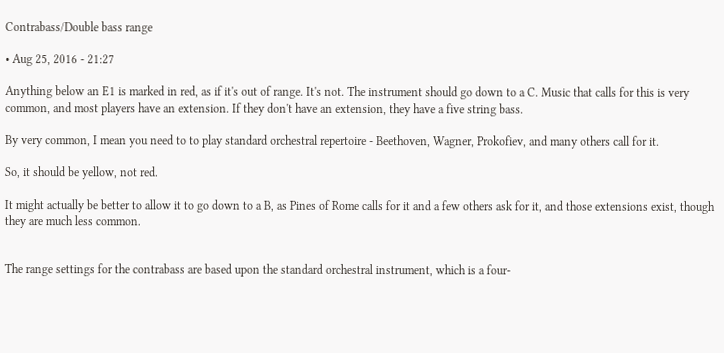Contrabass/Double bass range

• Aug 25, 2016 - 21:27

Anything below an E1 is marked in red, as if it's out of range. It's not. The instrument should go down to a C. Music that calls for this is very common, and most players have an extension. If they don't have an extension, they have a five string bass.

By very common, I mean you need to to play standard orchestral repertoire - Beethoven, Wagner, Prokofiev, and many others call for it.

So, it should be yellow, not red.

It might actually be better to allow it to go down to a B, as Pines of Rome calls for it and a few others ask for it, and those extensions exist, though they are much less common.


The range settings for the contrabass are based upon the standard orchestral instrument, which is a four-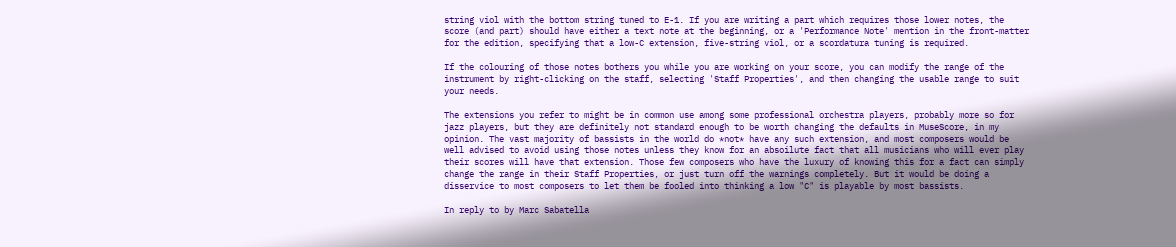string viol with the bottom string tuned to E-1. If you are writing a part which requires those lower notes, the score (and part) should have either a text note at the beginning, or a 'Performance Note' mention in the front-matter for the edition, specifying that a low-C extension, five-string viol, or a scordatura tuning is required.

If the colouring of those notes bothers you while you are working on your score, you can modify the range of the instrument by right-clicking on the staff, selecting 'Staff Properties', and then changing the usable range to suit your needs.

The extensions you refer to might be in common use among some professional orchestra players, probably more so for jazz players, but they are definitely not standard enough to be worth changing the defaults in MuseScore, in my opinion. The vast majority of bassists in the world do *not* have any such extension, and most composers would be well advised to avoid using those notes unless they know for an absoilute fact that all musicians who will ever play their scores will have that extension. Those few composers who have the luxury of knowing this for a fact can simply change the range in their Staff Properties, or just turn off the warnings completely. But it would be doing a disservice to most composers to let them be fooled into thinking a low "C" is playable by most bassists.

In reply to by Marc Sabatella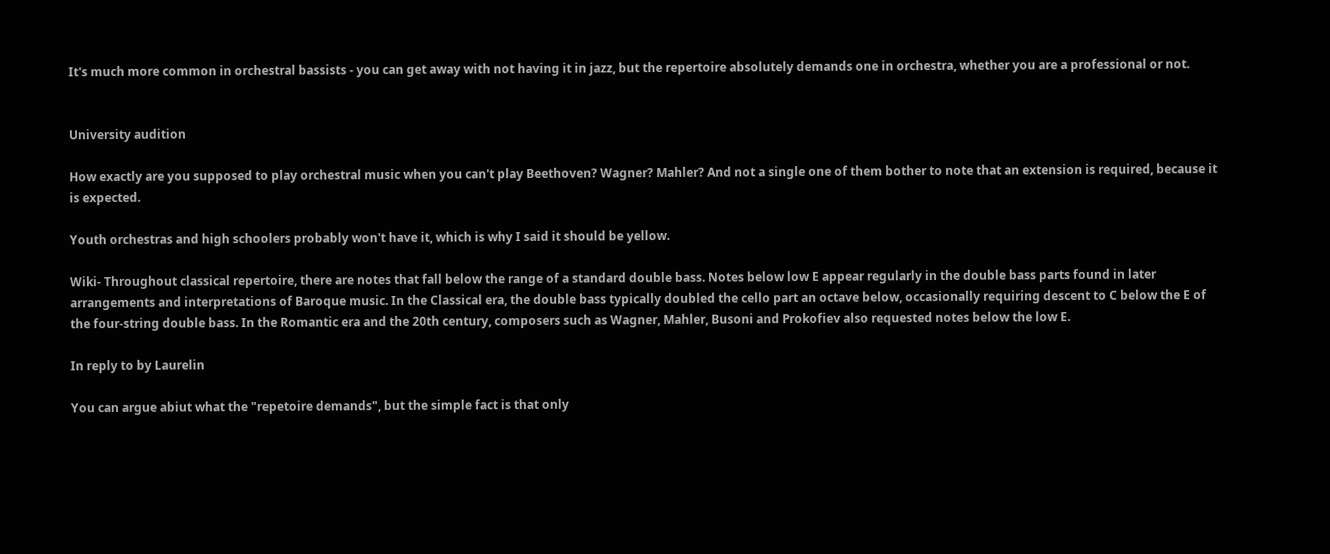It's much more common in orchestral bassists - you can get away with not having it in jazz, but the repertoire absolutely demands one in orchestra, whether you are a professional or not.


University audition

How exactly are you supposed to play orchestral music when you can't play Beethoven? Wagner? Mahler? And not a single one of them bother to note that an extension is required, because it is expected.

Youth orchestras and high schoolers probably won't have it, which is why I said it should be yellow.

Wiki- Throughout classical repertoire, there are notes that fall below the range of a standard double bass. Notes below low E appear regularly in the double bass parts found in later arrangements and interpretations of Baroque music. In the Classical era, the double bass typically doubled the cello part an octave below, occasionally requiring descent to C below the E of the four-string double bass. In the Romantic era and the 20th century, composers such as Wagner, Mahler, Busoni and Prokofiev also requested notes below the low E.

In reply to by Laurelin

You can argue abiut what the "repetoire demands", but the simple fact is that only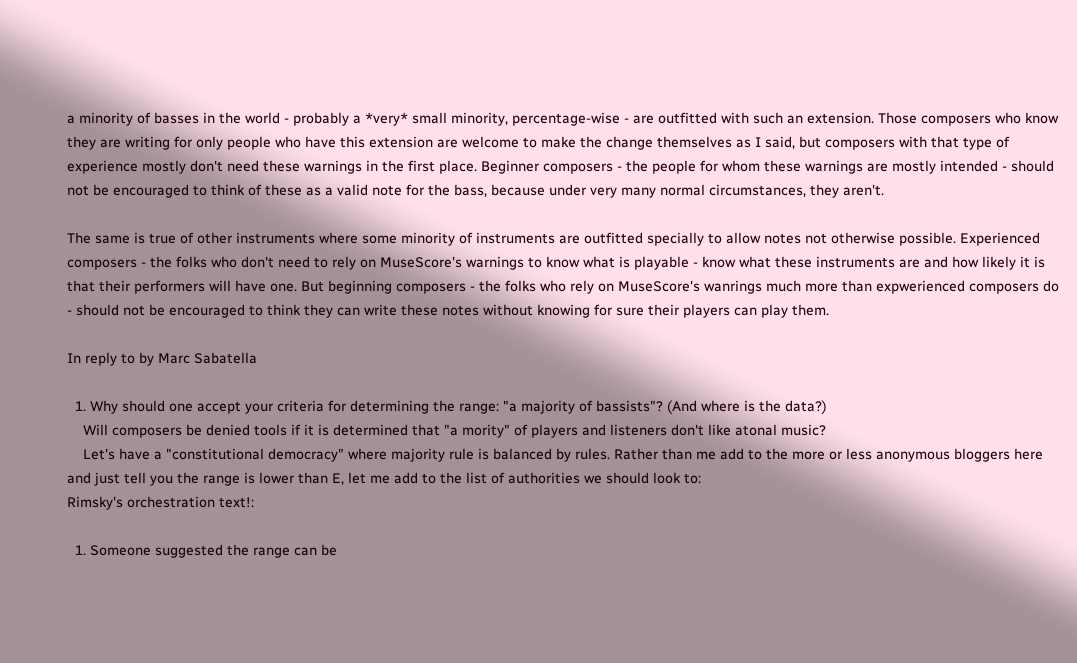a minority of basses in the world - probably a *very* small minority, percentage-wise - are outfitted with such an extension. Those composers who know they are writing for only people who have this extension are welcome to make the change themselves as I said, but composers with that type of experience mostly don't need these warnings in the first place. Beginner composers - the people for whom these warnings are mostly intended - should not be encouraged to think of these as a valid note for the bass, because under very many normal circumstances, they aren't.

The same is true of other instruments where some minority of instruments are outfitted specially to allow notes not otherwise possible. Experienced composers - the folks who don't need to rely on MuseScore's warnings to know what is playable - know what these instruments are and how likely it is that their performers will have one. But beginning composers - the folks who rely on MuseScore's wanrings much more than expwerienced composers do - should not be encouraged to think they can write these notes without knowing for sure their players can play them.

In reply to by Marc Sabatella

  1. Why should one accept your criteria for determining the range: "a majority of bassists"? (And where is the data?)
    Will composers be denied tools if it is determined that "a mority" of players and listeners don't like atonal music?
    Let's have a "constitutional democracy" where majority rule is balanced by rules. Rather than me add to the more or less anonymous bloggers here and just tell you the range is lower than E, let me add to the list of authorities we should look to:
Rimsky's orchestration text!:

  1. Someone suggested the range can be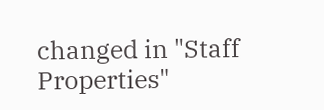changed in "Staff Properties"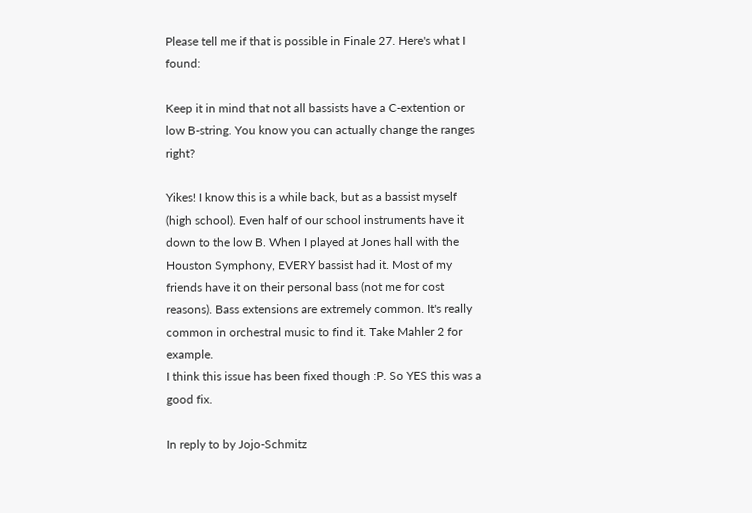Please tell me if that is possible in Finale 27. Here's what I found:

Keep it in mind that not all bassists have a C-extention or low B-string. You know you can actually change the ranges right?

Yikes! I know this is a while back, but as a bassist myself (high school). Even half of our school instruments have it down to the low B. When I played at Jones hall with the Houston Symphony, EVERY bassist had it. Most of my friends have it on their personal bass (not me for cost reasons). Bass extensions are extremely common. It's really common in orchestral music to find it. Take Mahler 2 for example.
I think this issue has been fixed though :P. So YES this was a good fix.

In reply to by Jojo-Schmitz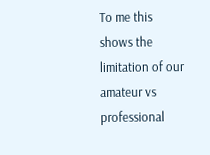To me this shows the limitation of our amateur vs professional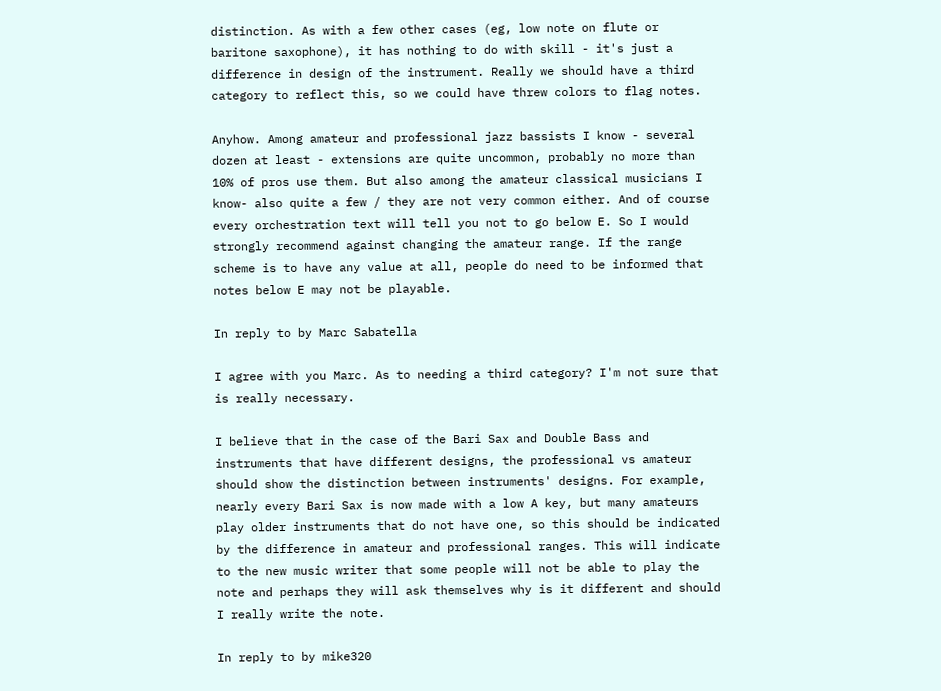distinction. As with a few other cases (eg, low note on flute or baritone saxophone), it has nothing to do with skill - it's just a difference in design of the instrument. Really we should have a third category to reflect this, so we could have threw colors to flag notes.

Anyhow. Among amateur and professional jazz bassists I know - several dozen at least - extensions are quite uncommon, probably no more than 10% of pros use them. But also among the amateur classical musicians I know- also quite a few / they are not very common either. And of course every orchestration text will tell you not to go below E. So I would strongly recommend against changing the amateur range. If the range scheme is to have any value at all, people do need to be informed that notes below E may not be playable.

In reply to by Marc Sabatella

I agree with you Marc. As to needing a third category? I'm not sure that is really necessary.

I believe that in the case of the Bari Sax and Double Bass and instruments that have different designs, the professional vs amateur should show the distinction between instruments' designs. For example, nearly every Bari Sax is now made with a low A key, but many amateurs play older instruments that do not have one, so this should be indicated by the difference in amateur and professional ranges. This will indicate to the new music writer that some people will not be able to play the note and perhaps they will ask themselves why is it different and should I really write the note.

In reply to by mike320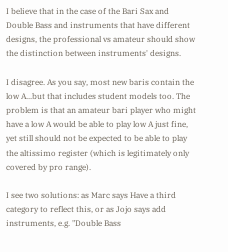I believe that in the case of the Bari Sax and Double Bass and instruments that have different designs, the professional vs amateur should show the distinction between instruments' designs.

I disagree. As you say, most new baris contain the low A...but that includes student models too. The problem is that an amateur bari player who might have a low A would be able to play low A just fine, yet still should not be expected to be able to play the altissimo register (which is legitimately only covered by pro range).

I see two solutions: as Marc says Have a third category to reflect this, or as Jojo says add instruments, e.g. "Double Bass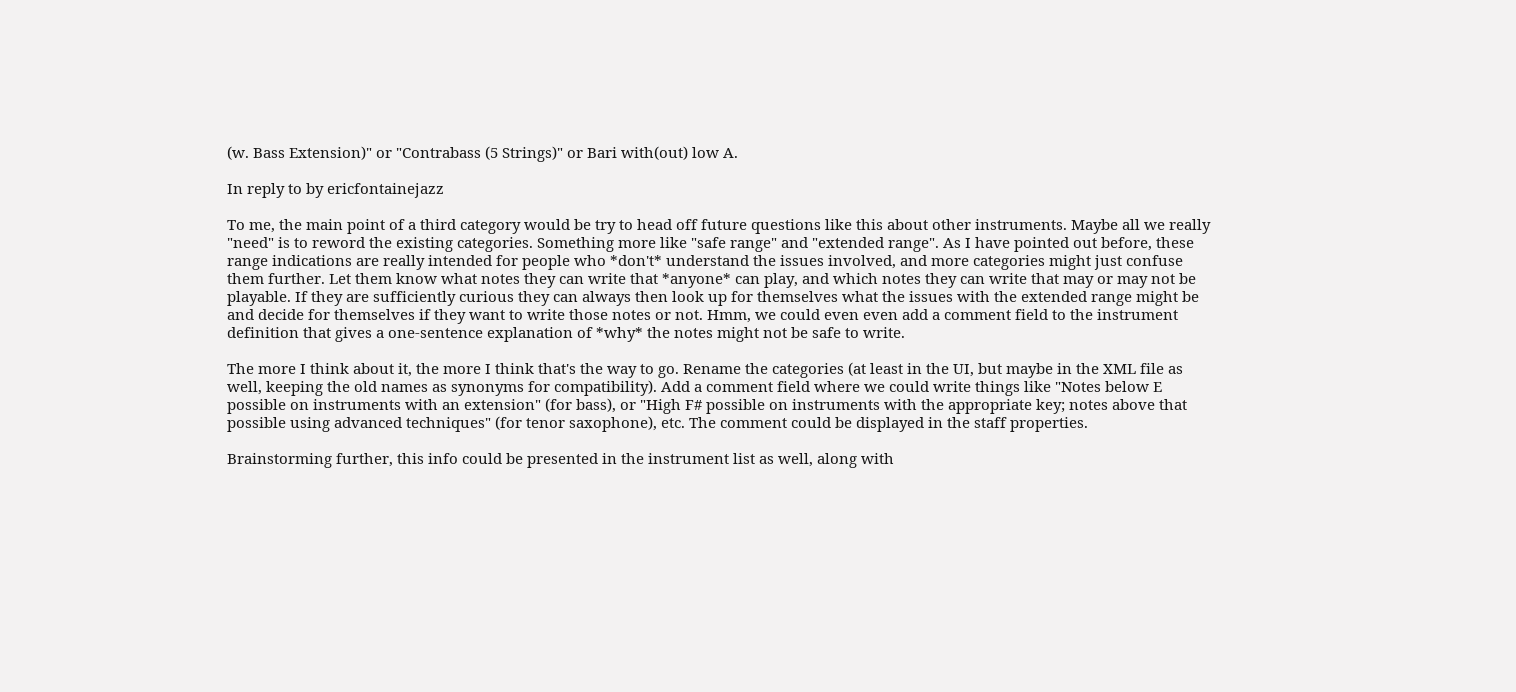(w. Bass Extension)" or "Contrabass (5 Strings)" or Bari with(out) low A.

In reply to by ericfontainejazz

To me, the main point of a third category would be try to head off future questions like this about other instruments. Maybe all we really "need" is to reword the existing categories. Something more like "safe range" and "extended range". As I have pointed out before, these range indications are really intended for people who *don't* understand the issues involved, and more categories might just confuse them further. Let them know what notes they can write that *anyone* can play, and which notes they can write that may or may not be playable. If they are sufficiently curious they can always then look up for themselves what the issues with the extended range might be and decide for themselves if they want to write those notes or not. Hmm, we could even even add a comment field to the instrument definition that gives a one-sentence explanation of *why* the notes might not be safe to write.

The more I think about it, the more I think that's the way to go. Rename the categories (at least in the UI, but maybe in the XML file as well, keeping the old names as synonyms for compatibility). Add a comment field where we could write things like "Notes below E possible on instruments with an extension" (for bass), or "High F# possible on instruments with the appropriate key; notes above that possible using advanced techniques" (for tenor saxophone), etc. The comment could be displayed in the staff properties.

Brainstorming further, this info could be presented in the instrument list as well, along with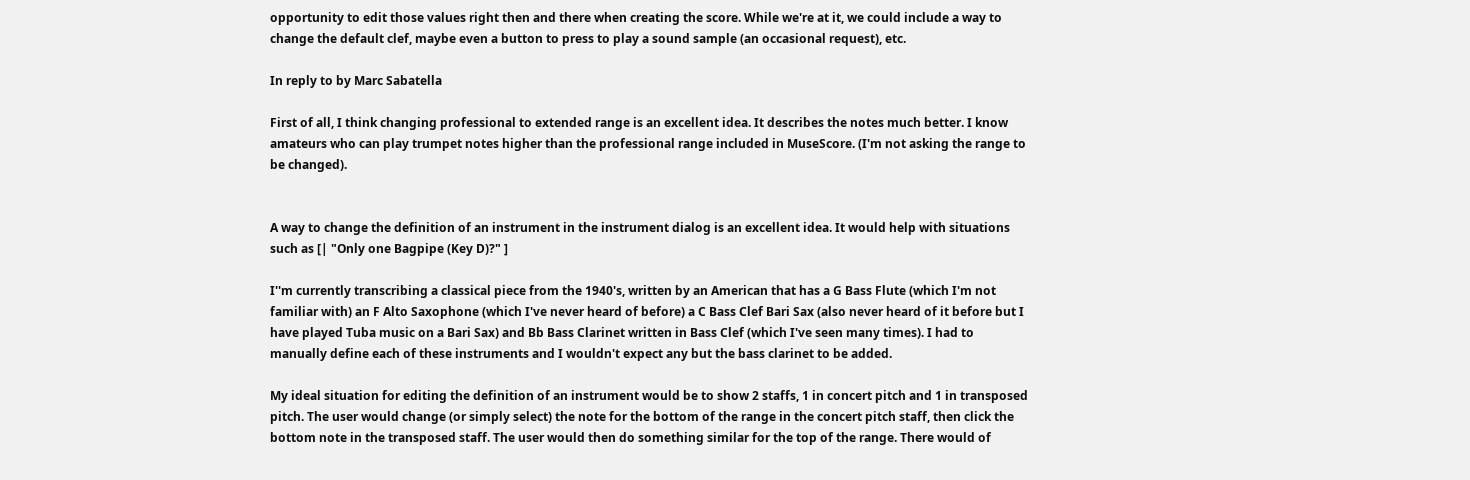opportunity to edit those values right then and there when creating the score. While we're at it, we could include a way to change the default clef, maybe even a button to press to play a sound sample (an occasional request), etc.

In reply to by Marc Sabatella

First of all, I think changing professional to extended range is an excellent idea. It describes the notes much better. I know amateurs who can play trumpet notes higher than the professional range included in MuseScore. (I'm not asking the range to be changed).


A way to change the definition of an instrument in the instrument dialog is an excellent idea. It would help with situations such as [| "Only one Bagpipe (Key D)?" ]

I''m currently transcribing a classical piece from the 1940's, written by an American that has a G Bass Flute (which I'm not familiar with) an F Alto Saxophone (which I've never heard of before) a C Bass Clef Bari Sax (also never heard of it before but I have played Tuba music on a Bari Sax) and Bb Bass Clarinet written in Bass Clef (which I've seen many times). I had to manually define each of these instruments and I wouldn't expect any but the bass clarinet to be added.

My ideal situation for editing the definition of an instrument would be to show 2 staffs, 1 in concert pitch and 1 in transposed pitch. The user would change (or simply select) the note for the bottom of the range in the concert pitch staff, then click the bottom note in the transposed staff. The user would then do something similar for the top of the range. There would of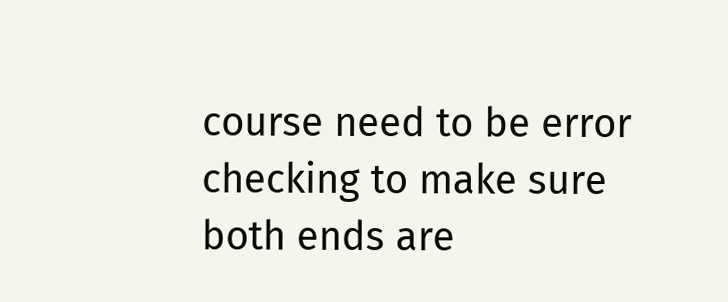course need to be error checking to make sure both ends are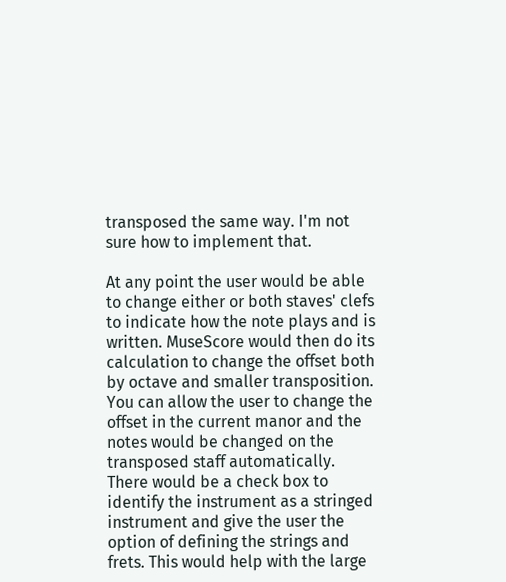transposed the same way. I'm not sure how to implement that.

At any point the user would be able to change either or both staves' clefs to indicate how the note plays and is written. MuseScore would then do its calculation to change the offset both by octave and smaller transposition. You can allow the user to change the offset in the current manor and the notes would be changed on the transposed staff automatically. There would be a check box to identify the instrument as a stringed instrument and give the user the option of defining the strings and frets. This would help with the large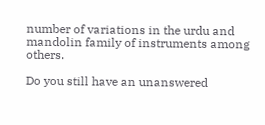number of variations in the urdu and mandolin family of instruments among others.

Do you still have an unanswered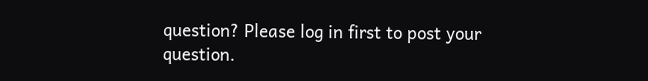question? Please log in first to post your question.